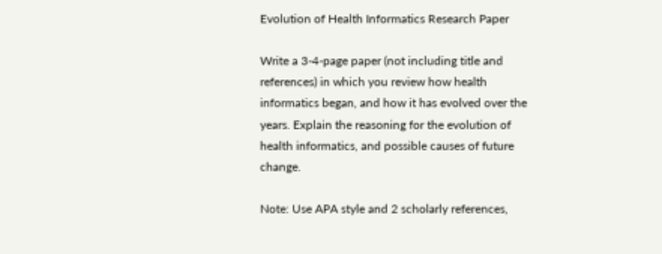Evolution of Health Informatics Research Paper

Write a 3-4-page paper (not including title and references) in which you review how health informatics began, and how it has evolved over the years. Explain the reasoning for the evolution of health informatics, and possible causes of future change.

Note: Use APA style and 2 scholarly references,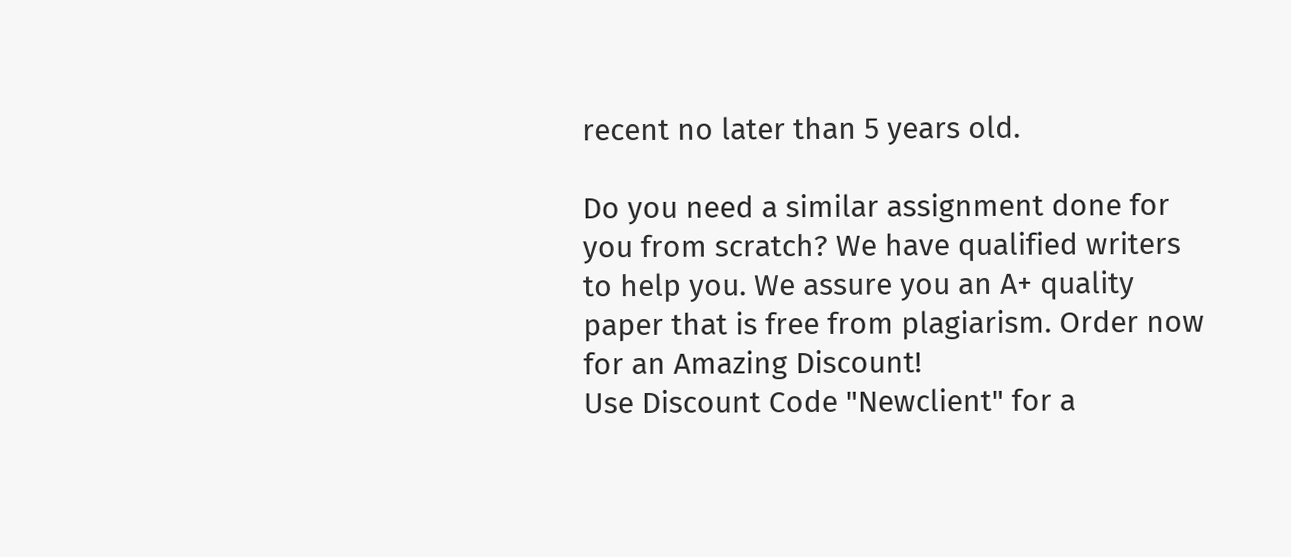recent no later than 5 years old.

Do you need a similar assignment done for you from scratch? We have qualified writers to help you. We assure you an A+ quality paper that is free from plagiarism. Order now for an Amazing Discount!
Use Discount Code "Newclient" for a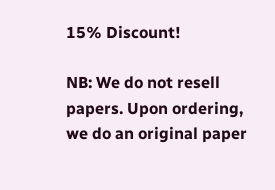15% Discount!

NB: We do not resell papers. Upon ordering, we do an original paper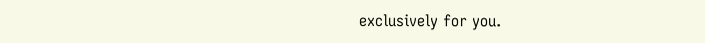exclusively for you.